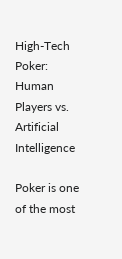High-Tech Poker: Human Players vs. Artificial Intelligence

Poker is one of the most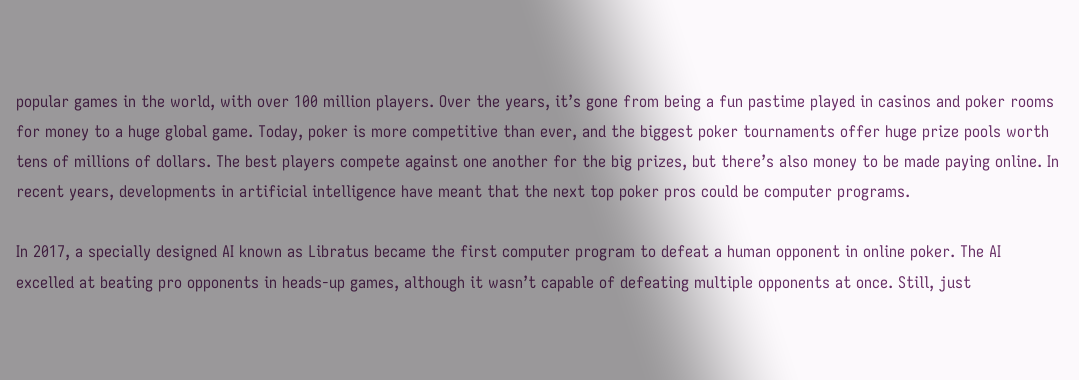popular games in the world, with over 100 million players. Over the years, it’s gone from being a fun pastime played in casinos and poker rooms for money to a huge global game. Today, poker is more competitive than ever, and the biggest poker tournaments offer huge prize pools worth tens of millions of dollars. The best players compete against one another for the big prizes, but there’s also money to be made paying online. In recent years, developments in artificial intelligence have meant that the next top poker pros could be computer programs.

In 2017, a specially designed AI known as Libratus became the first computer program to defeat a human opponent in online poker. The AI excelled at beating pro opponents in heads-up games, although it wasn’t capable of defeating multiple opponents at once. Still, just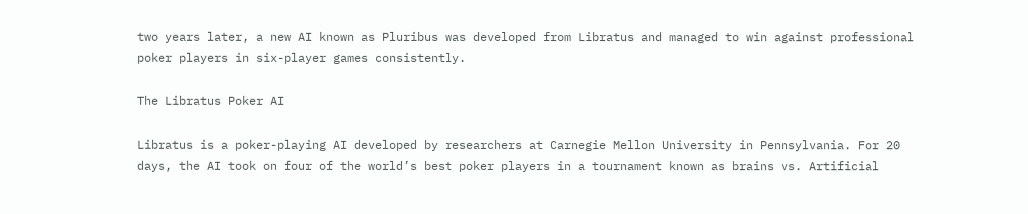two years later, a new AI known as Pluribus was developed from Libratus and managed to win against professional poker players in six-player games consistently.

The Libratus Poker AI

Libratus is a poker-playing AI developed by researchers at Carnegie Mellon University in Pennsylvania. For 20 days, the AI took on four of the world’s best poker players in a tournament known as brains vs. Artificial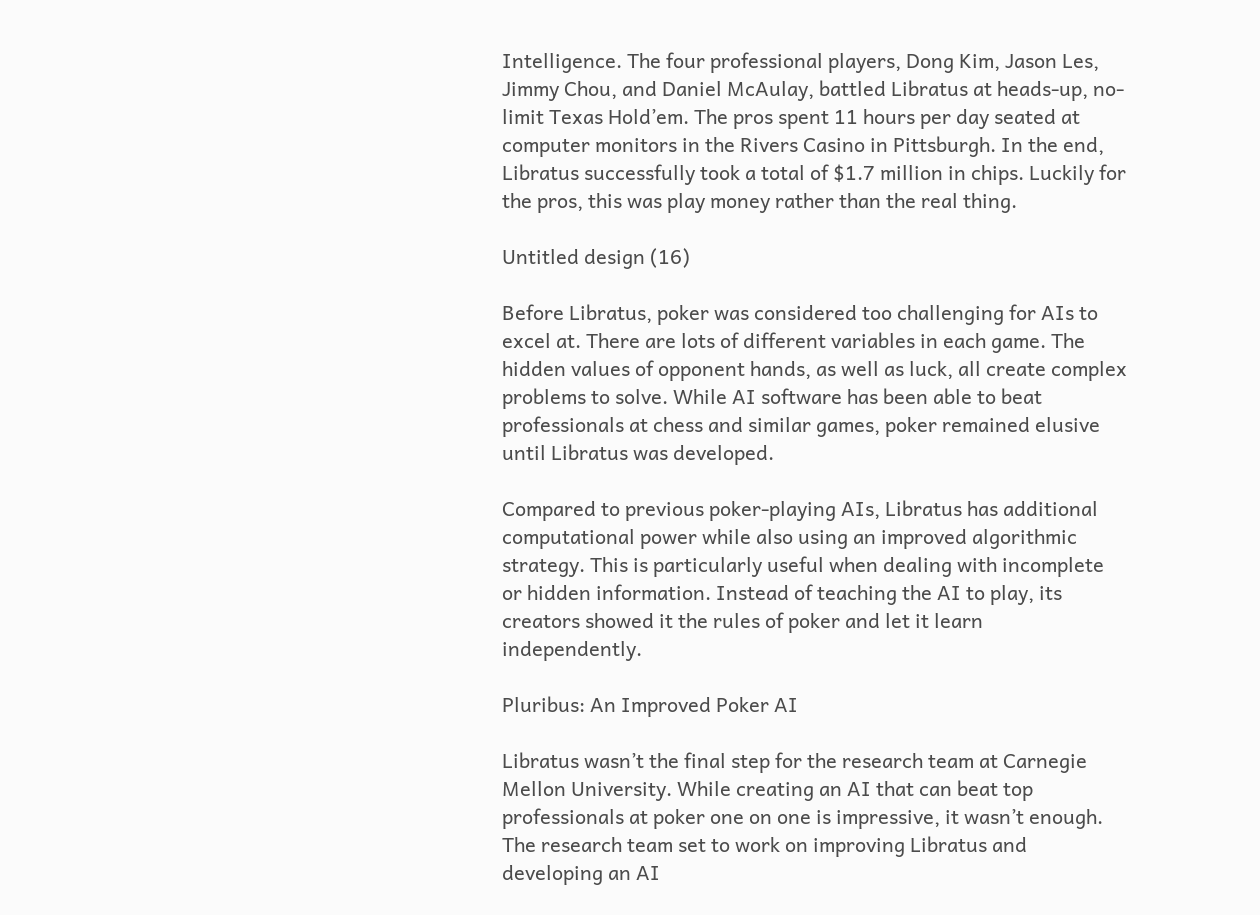Intelligence. The four professional players, Dong Kim, Jason Les, Jimmy Chou, and Daniel McAulay, battled Libratus at heads-up, no-limit Texas Hold’em. The pros spent 11 hours per day seated at computer monitors in the Rivers Casino in Pittsburgh. In the end, Libratus successfully took a total of $1.7 million in chips. Luckily for the pros, this was play money rather than the real thing.

Untitled design (16)

Before Libratus, poker was considered too challenging for AIs to excel at. There are lots of different variables in each game. The hidden values of opponent hands, as well as luck, all create complex problems to solve. While AI software has been able to beat professionals at chess and similar games, poker remained elusive until Libratus was developed.

Compared to previous poker-playing AIs, Libratus has additional computational power while also using an improved algorithmic strategy. This is particularly useful when dealing with incomplete or hidden information. Instead of teaching the AI to play, its creators showed it the rules of poker and let it learn independently.

Pluribus: An Improved Poker AI

Libratus wasn’t the final step for the research team at Carnegie Mellon University. While creating an AI that can beat top professionals at poker one on one is impressive, it wasn’t enough. The research team set to work on improving Libratus and developing an AI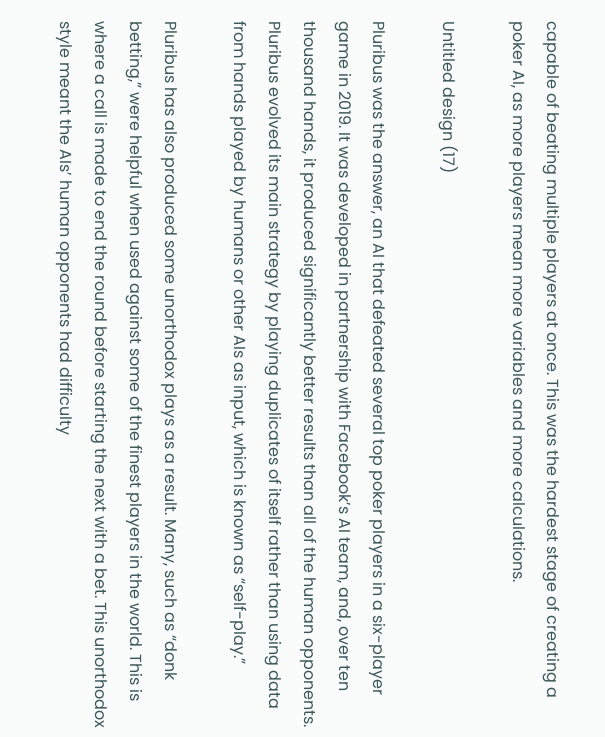capable of beating multiple players at once. This was the hardest stage of creating a poker AI, as more players mean more variables and more calculations.

Untitled design (17)

Pluribus was the answer, an AI that defeated several top poker players in a six-player game in 2019. It was developed in partnership with Facebook’s AI team, and, over ten thousand hands, it produced significantly better results than all of the human opponents. Pluribus evolved its main strategy by playing duplicates of itself rather than using data from hands played by humans or other AIs as input, which is known as “self-play.”

Pluribus has also produced some unorthodox plays as a result. Many, such as “donk betting,” were helpful when used against some of the finest players in the world. This is where a call is made to end the round before starting the next with a bet. This unorthodox style meant the AIs’ human opponents had difficulty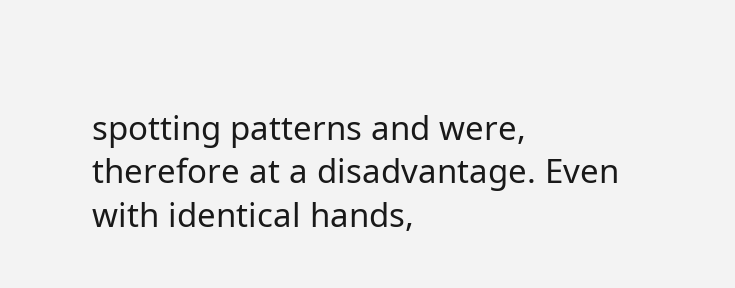spotting patterns and were, therefore at a disadvantage. Even with identical hands,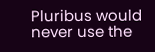Pluribus would never use the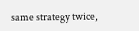same strategy twice,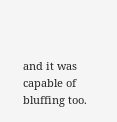and it was capable of bluffing too.